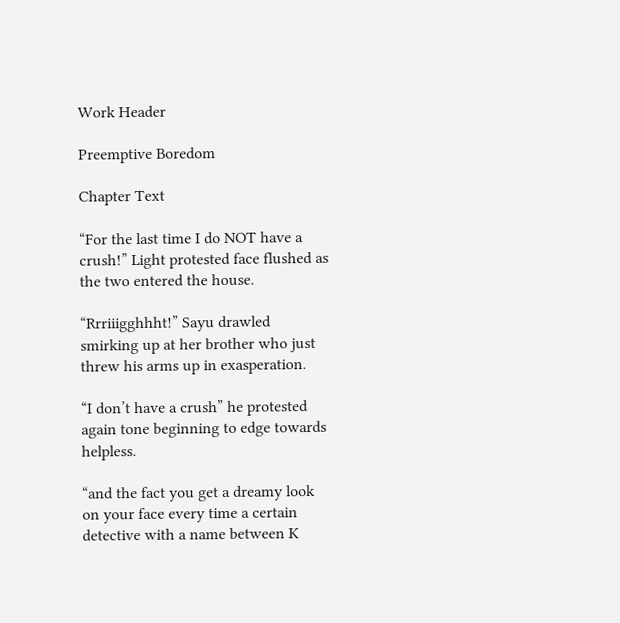Work Header

Preemptive Boredom

Chapter Text

“For the last time I do NOT have a crush!” Light protested face flushed as the two entered the house.

“Rrriiigghhht!” Sayu drawled smirking up at her brother who just threw his arms up in exasperation.

“I don’t have a crush” he protested again tone beginning to edge towards helpless.

“and the fact you get a dreamy look on your face every time a certain detective with a name between K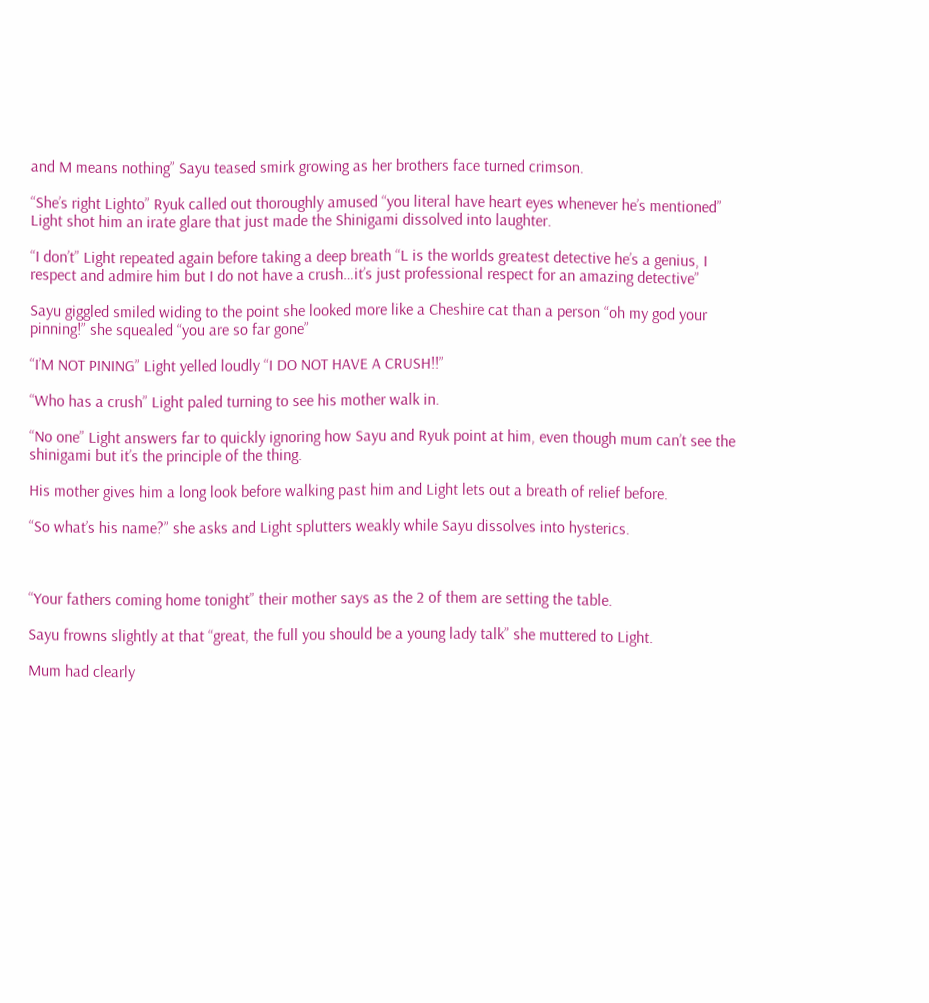and M means nothing” Sayu teased smirk growing as her brothers face turned crimson.

“She’s right Lighto” Ryuk called out thoroughly amused “you literal have heart eyes whenever he’s mentioned” Light shot him an irate glare that just made the Shinigami dissolved into laughter.

“I don’t” Light repeated again before taking a deep breath “L is the worlds greatest detective he’s a genius, I respect and admire him but I do not have a crush…it’s just professional respect for an amazing detective”

Sayu giggled smiled widing to the point she looked more like a Cheshire cat than a person “oh my god your pinning!” she squealed “you are so far gone”

“I’M NOT PINING” Light yelled loudly “I DO NOT HAVE A CRUSH!!”

“Who has a crush” Light paled turning to see his mother walk in.

“No one” Light answers far to quickly ignoring how Sayu and Ryuk point at him, even though mum can’t see the shinigami but it’s the principle of the thing.

His mother gives him a long look before walking past him and Light lets out a breath of relief before.

“So what’s his name?” she asks and Light splutters weakly while Sayu dissolves into hysterics.



“Your fathers coming home tonight” their mother says as the 2 of them are setting the table.

Sayu frowns slightly at that “great, the full you should be a young lady talk” she muttered to Light.

Mum had clearly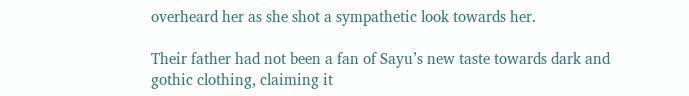overheard her as she shot a sympathetic look towards her.

Their father had not been a fan of Sayu’s new taste towards dark and gothic clothing, claiming it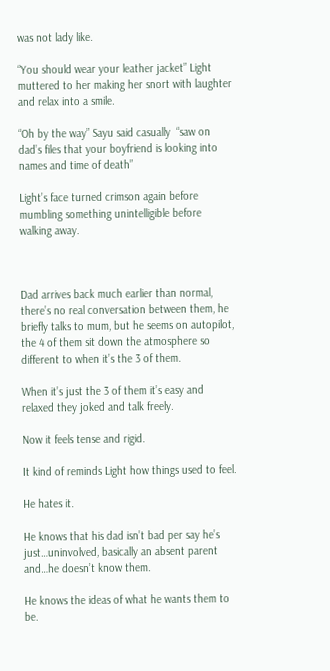was not lady like.

“You should wear your leather jacket” Light muttered to her making her snort with laughter and relax into a smile.

“Oh by the way” Sayu said casually  “saw on dad’s files that your boyfriend is looking into names and time of death”

Light’s face turned crimson again before mumbling something unintelligible before walking away.



Dad arrives back much earlier than normal, there’s no real conversation between them, he briefly talks to mum, but he seems on autopilot, the 4 of them sit down the atmosphere so different to when it’s the 3 of them.

When it’s just the 3 of them it’s easy and relaxed they joked and talk freely.

Now it feels tense and rigid.

It kind of reminds Light how things used to feel.

He hates it.

He knows that his dad isn’t bad per say he’s just…uninvolved, basically an absent parent and…he doesn’t know them.

He knows the ideas of what he wants them to be.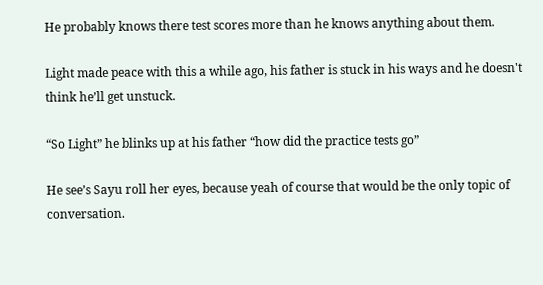He probably knows there test scores more than he knows anything about them.

Light made peace with this a while ago, his father is stuck in his ways and he doesn't think he’ll get unstuck.

“So Light” he blinks up at his father “how did the practice tests go”

He see’s Sayu roll her eyes, because yeah of course that would be the only topic of conversation.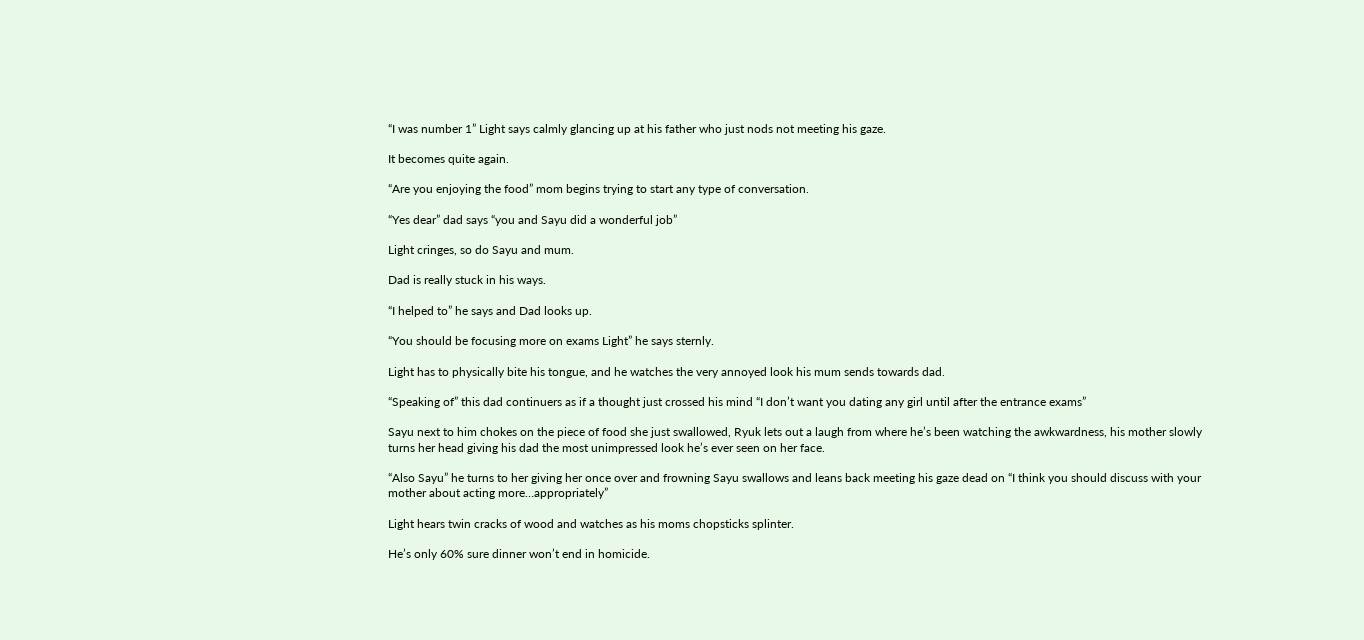“I was number 1” Light says calmly glancing up at his father who just nods not meeting his gaze.

It becomes quite again.

“Are you enjoying the food” mom begins trying to start any type of conversation.

“Yes dear” dad says “you and Sayu did a wonderful job”

Light cringes, so do Sayu and mum.

Dad is really stuck in his ways.

“I helped to” he says and Dad looks up.

“You should be focusing more on exams Light” he says sternly.

Light has to physically bite his tongue, and he watches the very annoyed look his mum sends towards dad.

“Speaking of” this dad continuers as if a thought just crossed his mind “I don’t want you dating any girl until after the entrance exams”

Sayu next to him chokes on the piece of food she just swallowed, Ryuk lets out a laugh from where he’s been watching the awkwardness, his mother slowly turns her head giving his dad the most unimpressed look he’s ever seen on her face.

“Also Sayu” he turns to her giving her once over and frowning Sayu swallows and leans back meeting his gaze dead on “I think you should discuss with your mother about acting more…appropriately”

Light hears twin cracks of wood and watches as his moms chopsticks splinter.

He’s only 60% sure dinner won’t end in homicide.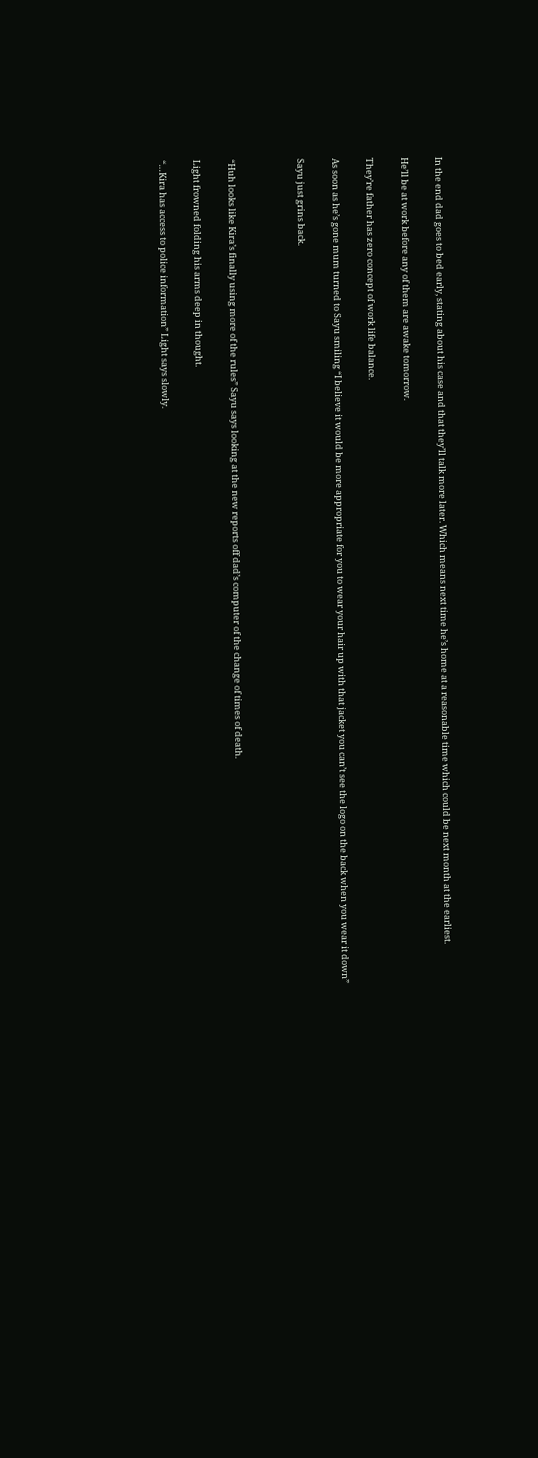In the end dad goes to bed early, stating about his case and that they’ll talk more later. Which means next time he’s home at a reasonable time which could be next month at the earliest.

He’ll be at work before any of them are awake tomorrow.

They’re father has zero concept of work life balance.

As soon as he’s gone mum turned to Sayu smiling “I believe it would be more appropriate for you to wear your hair up with that jacket you can’t see the logo on the back when you wear it down”

Sayu just grins back.



“Huh looks like Kira’s finally using more of the rules” Sayu says looking at the new reports off dad’s computer of the change of times of death.

Light frowned folding his arms deep in thought.

“…Kira has access to police information” Light says slowly.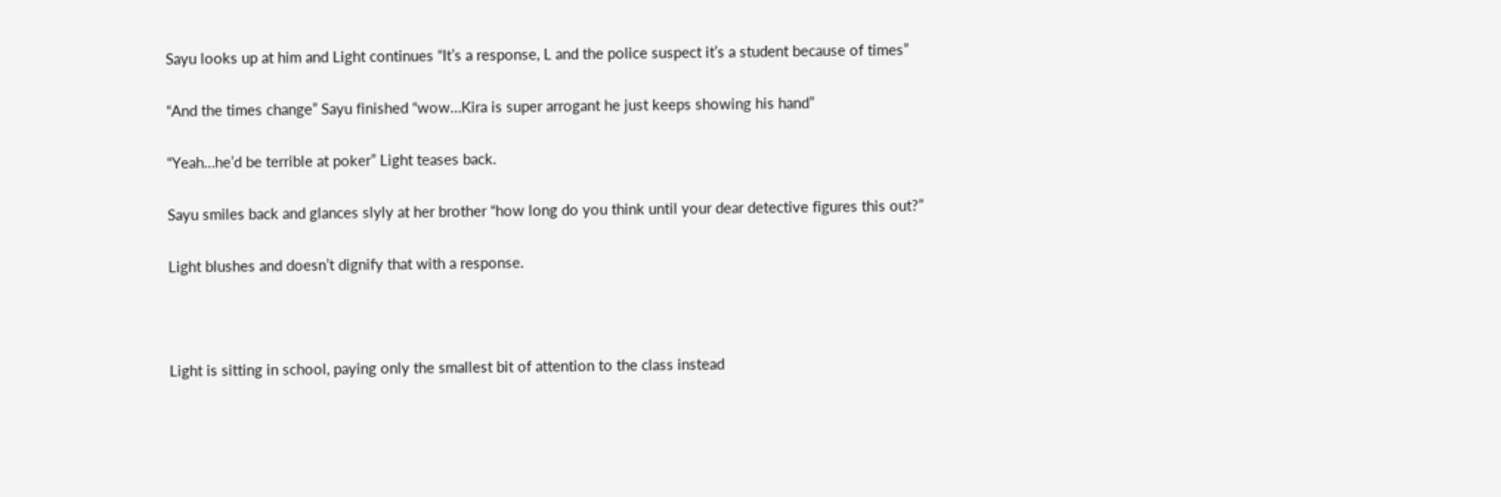Sayu looks up at him and Light continues “It’s a response, L and the police suspect it’s a student because of times”

“And the times change” Sayu finished “wow…Kira is super arrogant he just keeps showing his hand”

“Yeah…he’d be terrible at poker” Light teases back.

Sayu smiles back and glances slyly at her brother “how long do you think until your dear detective figures this out?”

Light blushes and doesn’t dignify that with a response.



Light is sitting in school, paying only the smallest bit of attention to the class instead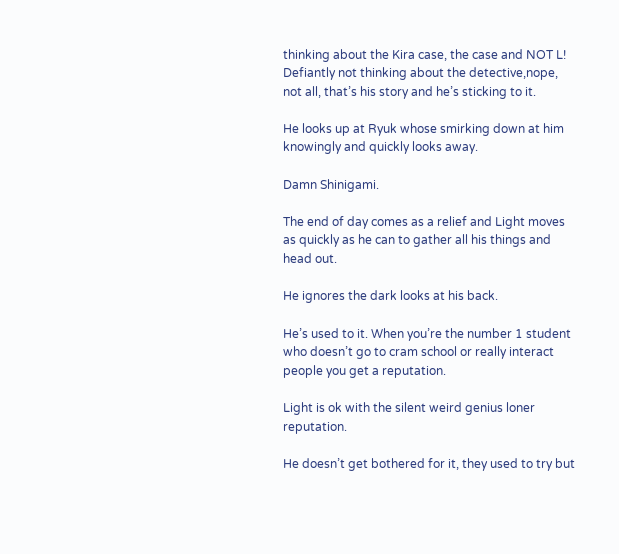thinking about the Kira case, the case and NOT L! Defiantly not thinking about the detective,nope, not all, that’s his story and he’s sticking to it.

He looks up at Ryuk whose smirking down at him knowingly and quickly looks away.

Damn Shinigami.

The end of day comes as a relief and Light moves as quickly as he can to gather all his things and head out.

He ignores the dark looks at his back.

He’s used to it. When you’re the number 1 student who doesn’t go to cram school or really interact people you get a reputation.

Light is ok with the silent weird genius loner reputation.

He doesn’t get bothered for it, they used to try but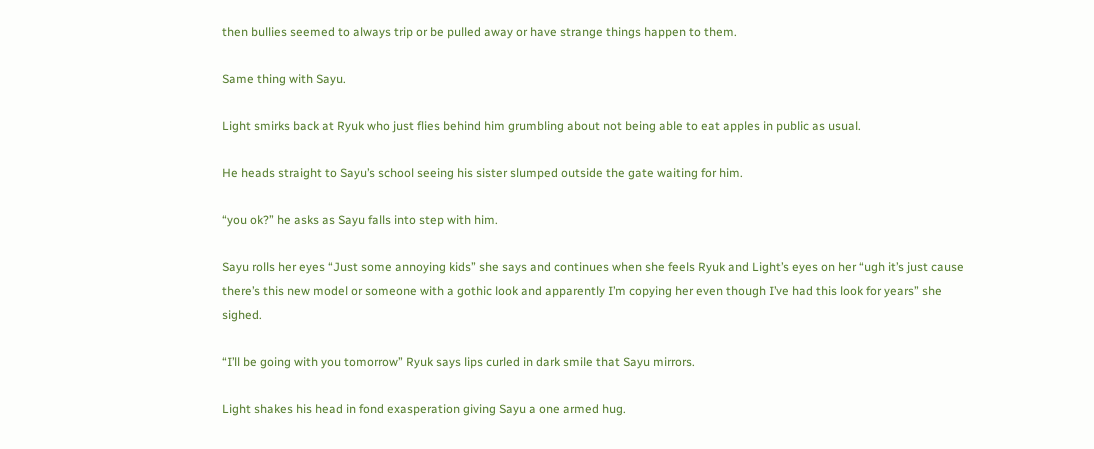then bullies seemed to always trip or be pulled away or have strange things happen to them.

Same thing with Sayu.

Light smirks back at Ryuk who just flies behind him grumbling about not being able to eat apples in public as usual.

He heads straight to Sayu’s school seeing his sister slumped outside the gate waiting for him.

“you ok?” he asks as Sayu falls into step with him.

Sayu rolls her eyes “Just some annoying kids” she says and continues when she feels Ryuk and Light’s eyes on her “ugh it’s just cause there’s this new model or someone with a gothic look and apparently I’m copying her even though I’ve had this look for years” she sighed.

“I’ll be going with you tomorrow” Ryuk says lips curled in dark smile that Sayu mirrors.

Light shakes his head in fond exasperation giving Sayu a one armed hug.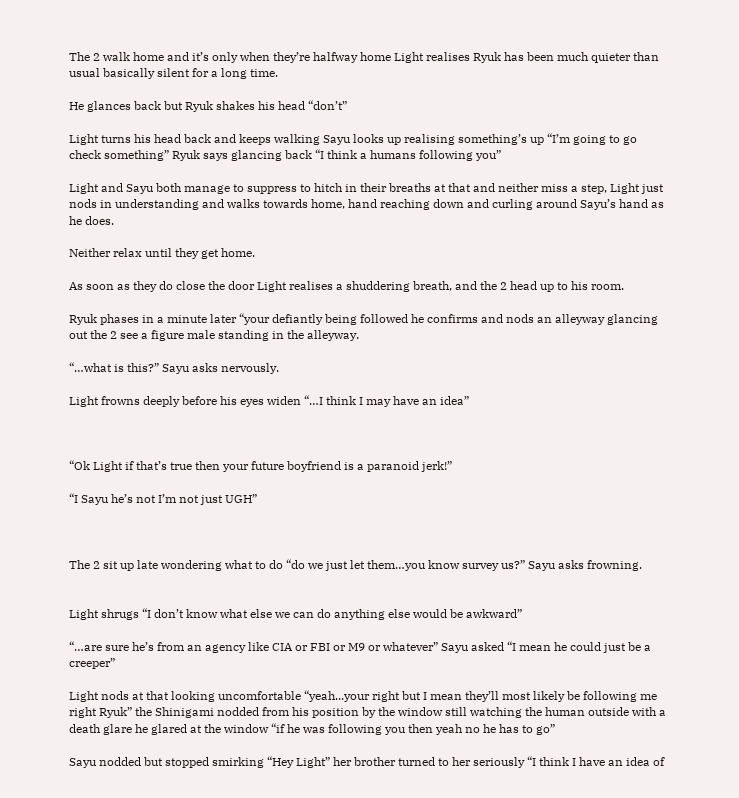The 2 walk home and it’s only when they’re halfway home Light realises Ryuk has been much quieter than usual basically silent for a long time.

He glances back but Ryuk shakes his head “don’t”

Light turns his head back and keeps walking Sayu looks up realising something’s up “I’m going to go check something” Ryuk says glancing back “I think a humans following you”

Light and Sayu both manage to suppress to hitch in their breaths at that and neither miss a step, Light just nods in understanding and walks towards home, hand reaching down and curling around Sayu’s hand as he does.

Neither relax until they get home.

As soon as they do close the door Light realises a shuddering breath, and the 2 head up to his room.

Ryuk phases in a minute later “your defiantly being followed he confirms and nods an alleyway glancing out the 2 see a figure male standing in the alleyway.

“…what is this?” Sayu asks nervously.

Light frowns deeply before his eyes widen “…I think I may have an idea”



“Ok Light if that’s true then your future boyfriend is a paranoid jerk!”

“I Sayu he’s not I’m not just UGH”



The 2 sit up late wondering what to do “do we just let them…you know survey us?” Sayu asks frowning.


Light shrugs “I don’t know what else we can do anything else would be awkward”

“…are sure he’s from an agency like CIA or FBI or M9 or whatever” Sayu asked “I mean he could just be a creeper”

Light nods at that looking uncomfortable “yeah...your right but I mean they’ll most likely be following me right Ryuk” the Shinigami nodded from his position by the window still watching the human outside with a death glare he glared at the window “if he was following you then yeah no he has to go”

Sayu nodded but stopped smirking “Hey Light” her brother turned to her seriously “I think I have an idea of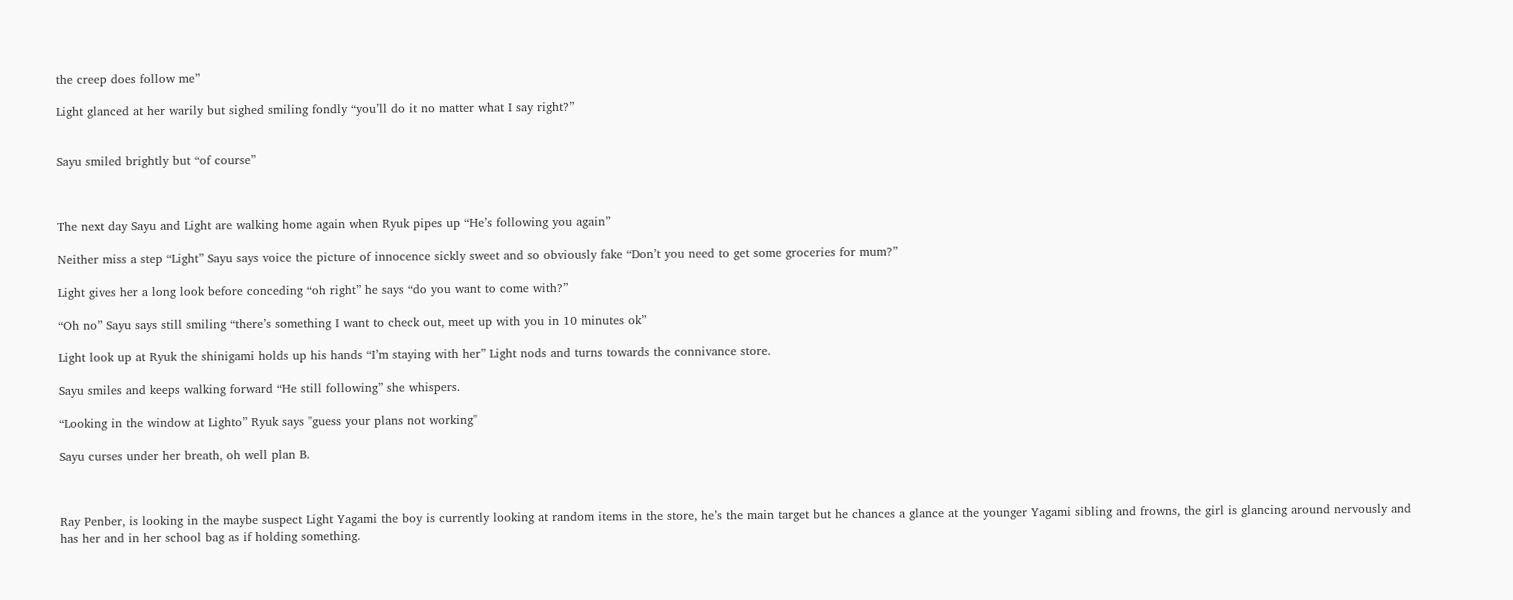the creep does follow me”

Light glanced at her warily but sighed smiling fondly “you’ll do it no matter what I say right?”


Sayu smiled brightly but “of course”



The next day Sayu and Light are walking home again when Ryuk pipes up “He’s following you again”

Neither miss a step “Light” Sayu says voice the picture of innocence sickly sweet and so obviously fake “Don’t you need to get some groceries for mum?”

Light gives her a long look before conceding “oh right” he says “do you want to come with?”

“Oh no” Sayu says still smiling “there’s something I want to check out, meet up with you in 10 minutes ok”

Light look up at Ryuk the shinigami holds up his hands “I’m staying with her” Light nods and turns towards the connivance store.

Sayu smiles and keeps walking forward “He still following” she whispers.

“Looking in the window at Lighto” Ryuk says "guess your plans not working"

Sayu curses under her breath, oh well plan B.



Ray Penber, is looking in the maybe suspect Light Yagami the boy is currently looking at random items in the store, he’s the main target but he chances a glance at the younger Yagami sibling and frowns, the girl is glancing around nervously and has her and in her school bag as if holding something.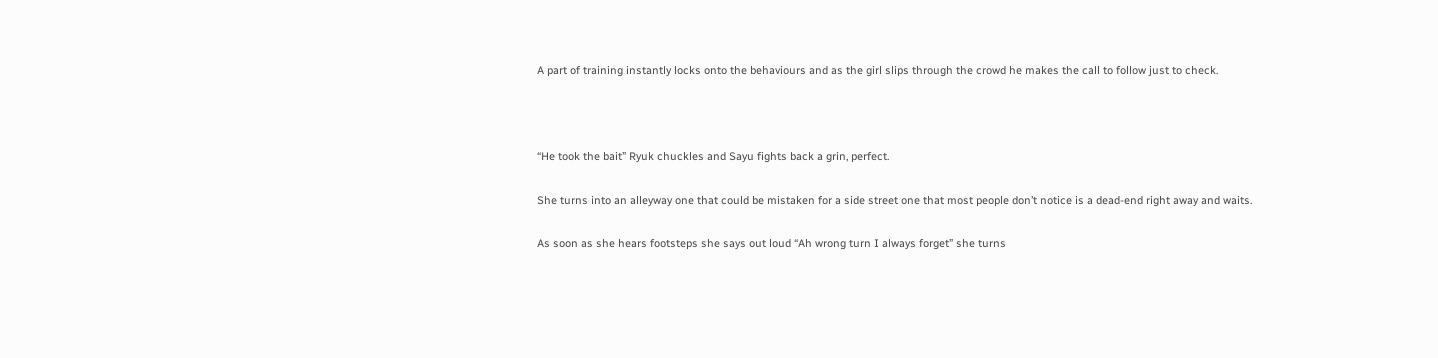A part of training instantly locks onto the behaviours and as the girl slips through the crowd he makes the call to follow just to check.



“He took the bait” Ryuk chuckles and Sayu fights back a grin, perfect.

She turns into an alleyway one that could be mistaken for a side street one that most people don’t notice is a dead-end right away and waits.

As soon as she hears footsteps she says out loud “Ah wrong turn I always forget” she turns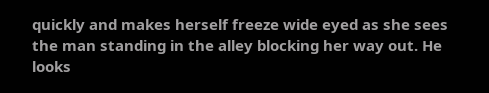quickly and makes herself freeze wide eyed as she sees the man standing in the alley blocking her way out. He looks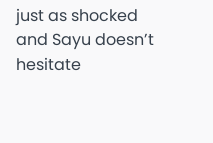just as shocked and Sayu doesn’t hesitate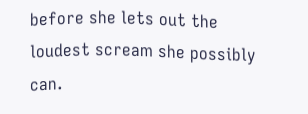before she lets out the loudest scream she possibly can.